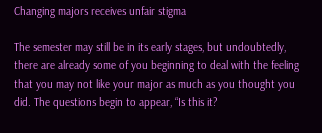Changing majors receives unfair stigma

The semester may still be in its early stages, but undoubtedly, there are already some of you beginning to deal with the feeling that you may not like your major as much as you thought you did. The questions begin to appear, “Is this it?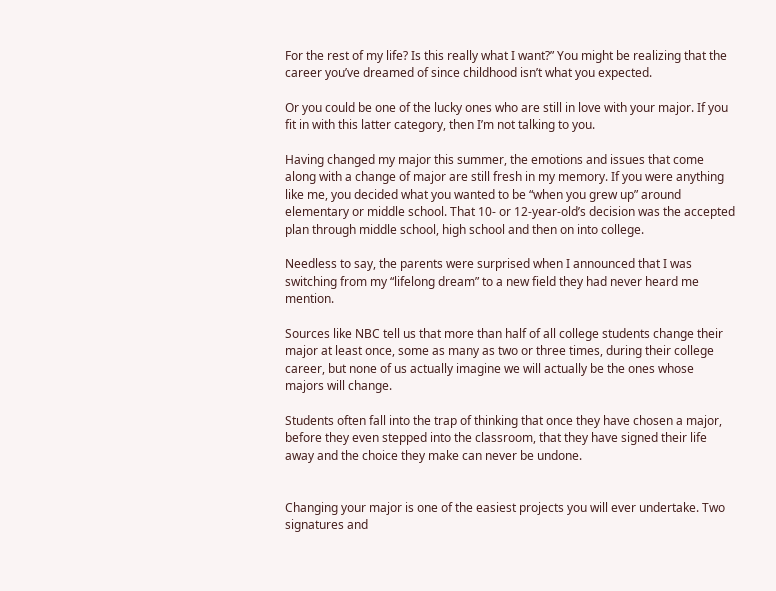For the rest of my life? Is this really what I want?” You might be realizing that the career you’ve dreamed of since childhood isn’t what you expected.

Or you could be one of the lucky ones who are still in love with your major. If you fit in with this latter category, then I’m not talking to you.

Having changed my major this summer, the emotions and issues that come along with a change of major are still fresh in my memory. If you were anything like me, you decided what you wanted to be “when you grew up” around elementary or middle school. That 10- or 12-year-old’s decision was the accepted plan through middle school, high school and then on into college.

Needless to say, the parents were surprised when I announced that I was switching from my “lifelong dream” to a new field they had never heard me mention.

Sources like NBC tell us that more than half of all college students change their major at least once, some as many as two or three times, during their college career, but none of us actually imagine we will actually be the ones whose majors will change.

Students often fall into the trap of thinking that once they have chosen a major, before they even stepped into the classroom, that they have signed their life away and the choice they make can never be undone.


Changing your major is one of the easiest projects you will ever undertake. Two signatures and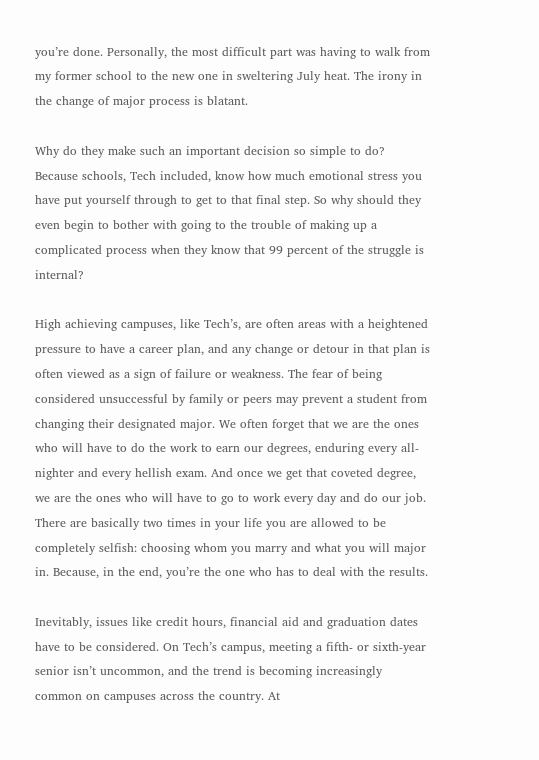you’re done. Personally, the most difficult part was having to walk from my former school to the new one in sweltering July heat. The irony in the change of major process is blatant.

Why do they make such an important decision so simple to do? Because schools, Tech included, know how much emotional stress you have put yourself through to get to that final step. So why should they even begin to bother with going to the trouble of making up a complicated process when they know that 99 percent of the struggle is internal?

High achieving campuses, like Tech’s, are often areas with a heightened pressure to have a career plan, and any change or detour in that plan is often viewed as a sign of failure or weakness. The fear of being considered unsuccessful by family or peers may prevent a student from changing their designated major. We often forget that we are the ones who will have to do the work to earn our degrees, enduring every all-nighter and every hellish exam. And once we get that coveted degree, we are the ones who will have to go to work every day and do our job. There are basically two times in your life you are allowed to be completely selfish: choosing whom you marry and what you will major in. Because, in the end, you’re the one who has to deal with the results.

Inevitably, issues like credit hours, financial aid and graduation dates have to be considered. On Tech’s campus, meeting a fifth- or sixth-year senior isn’t uncommon, and the trend is becoming increasingly common on campuses across the country. At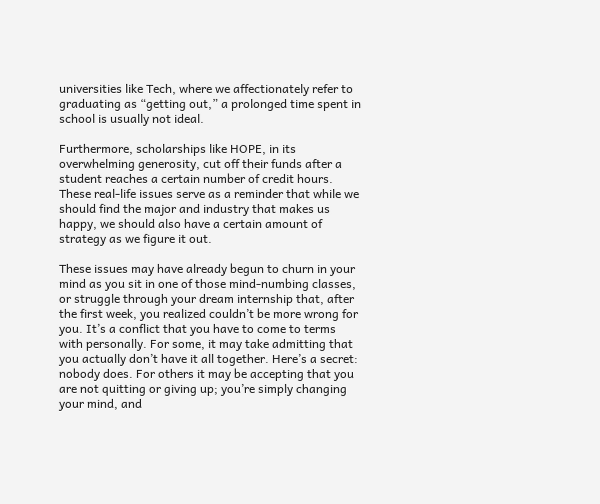universities like Tech, where we affectionately refer to graduating as “getting out,” a prolonged time spent in school is usually not ideal.

Furthermore, scholarships like HOPE, in its overwhelming generosity, cut off their funds after a student reaches a certain number of credit hours. These real-life issues serve as a reminder that while we should find the major and industry that makes us happy, we should also have a certain amount of strategy as we figure it out.

These issues may have already begun to churn in your mind as you sit in one of those mind-numbing classes, or struggle through your dream internship that, after the first week, you realized couldn’t be more wrong for you. It’s a conflict that you have to come to terms with personally. For some, it may take admitting that you actually don’t have it all together. Here’s a secret: nobody does. For others it may be accepting that you are not quitting or giving up; you’re simply changing your mind, and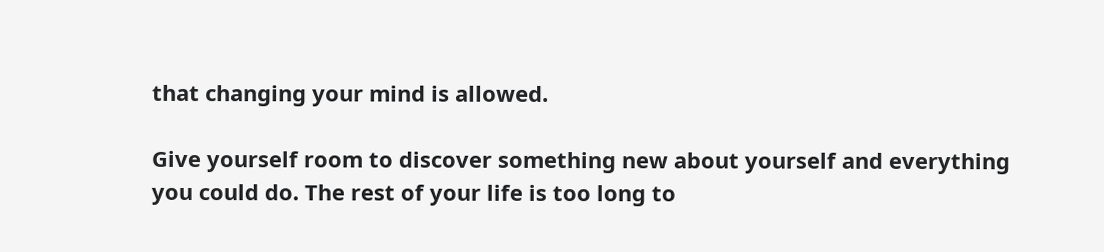that changing your mind is allowed.

Give yourself room to discover something new about yourself and everything you could do. The rest of your life is too long to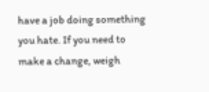have a job doing something you hate. If you need to make a change, weigh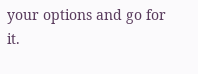your options and go for it.